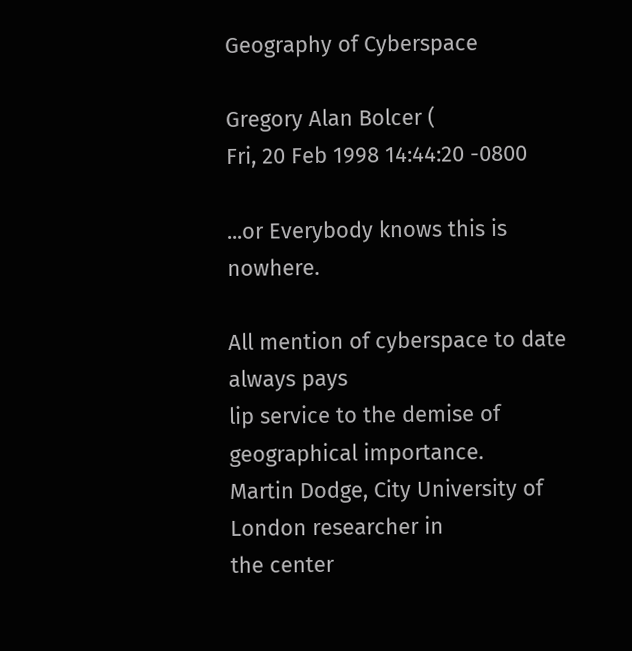Geography of Cyberspace

Gregory Alan Bolcer (
Fri, 20 Feb 1998 14:44:20 -0800

...or Everybody knows this is nowhere.

All mention of cyberspace to date always pays
lip service to the demise of geographical importance.
Martin Dodge, City University of London researcher in
the center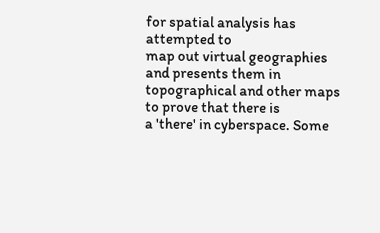for spatial analysis has attempted to
map out virtual geographies and presents them in
topographical and other maps to prove that there is
a 'there' in cyberspace. Some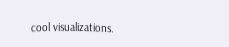cool visualizations.